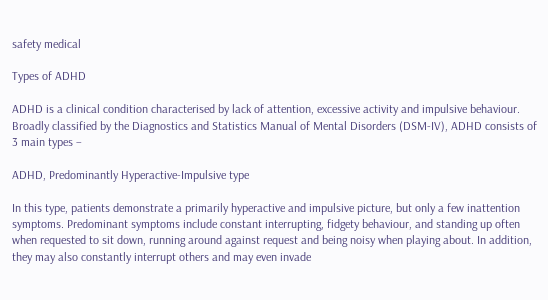safety medical

Types of ADHD

ADHD is a clinical condition characterised by lack of attention, excessive activity and impulsive behaviour. Broadly classified by the Diagnostics and Statistics Manual of Mental Disorders (DSM-IV), ADHD consists of 3 main types –

ADHD, Predominantly Hyperactive-Impulsive type

In this type, patients demonstrate a primarily hyperactive and impulsive picture, but only a few inattention symptoms. Predominant symptoms include constant interrupting, fidgety behaviour, and standing up often when requested to sit down, running around against request and being noisy when playing about. In addition, they may also constantly interrupt others and may even invade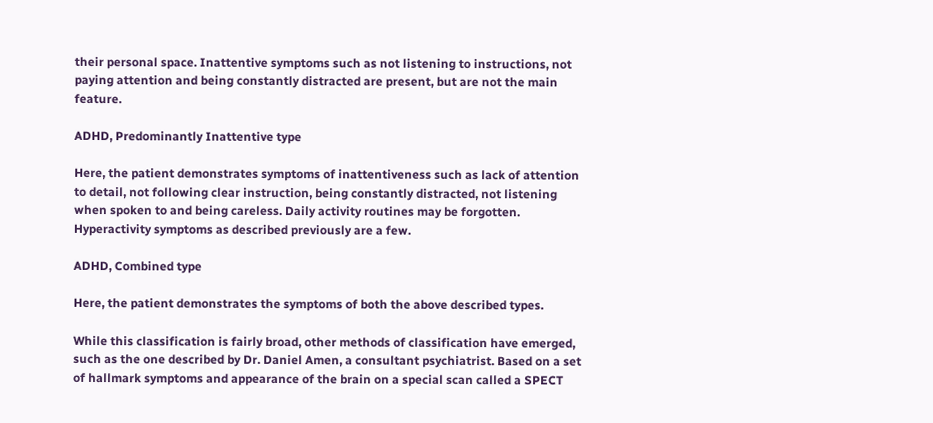their personal space. Inattentive symptoms such as not listening to instructions, not paying attention and being constantly distracted are present, but are not the main feature.

ADHD, Predominantly Inattentive type

Here, the patient demonstrates symptoms of inattentiveness such as lack of attention to detail, not following clear instruction, being constantly distracted, not listening when spoken to and being careless. Daily activity routines may be forgotten. Hyperactivity symptoms as described previously are a few.

ADHD, Combined type

Here, the patient demonstrates the symptoms of both the above described types.

While this classification is fairly broad, other methods of classification have emerged, such as the one described by Dr. Daniel Amen, a consultant psychiatrist. Based on a set of hallmark symptoms and appearance of the brain on a special scan called a SPECT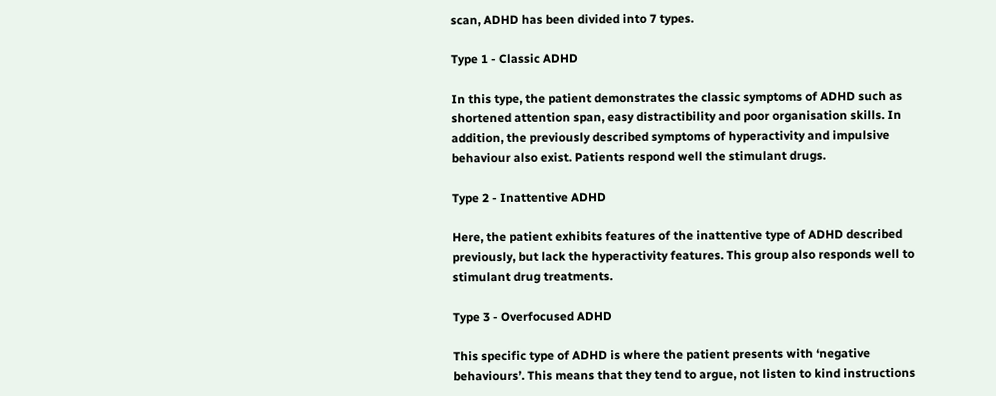scan, ADHD has been divided into 7 types.

Type 1 - Classic ADHD

In this type, the patient demonstrates the classic symptoms of ADHD such as shortened attention span, easy distractibility and poor organisation skills. In addition, the previously described symptoms of hyperactivity and impulsive behaviour also exist. Patients respond well the stimulant drugs.

Type 2 - Inattentive ADHD

Here, the patient exhibits features of the inattentive type of ADHD described previously, but lack the hyperactivity features. This group also responds well to stimulant drug treatments.

Type 3 - Overfocused ADHD

This specific type of ADHD is where the patient presents with ‘negative behaviours’. This means that they tend to argue, not listen to kind instructions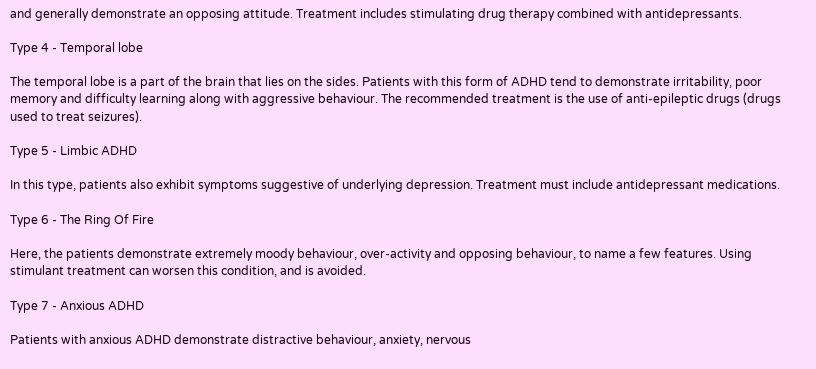and generally demonstrate an opposing attitude. Treatment includes stimulating drug therapy combined with antidepressants.

Type 4 - Temporal lobe

The temporal lobe is a part of the brain that lies on the sides. Patients with this form of ADHD tend to demonstrate irritability, poor memory and difficulty learning along with aggressive behaviour. The recommended treatment is the use of anti-epileptic drugs (drugs used to treat seizures).

Type 5 - Limbic ADHD

In this type, patients also exhibit symptoms suggestive of underlying depression. Treatment must include antidepressant medications.

Type 6 - The Ring Of Fire

Here, the patients demonstrate extremely moody behaviour, over-activity and opposing behaviour, to name a few features. Using stimulant treatment can worsen this condition, and is avoided.

Type 7 - Anxious ADHD

Patients with anxious ADHD demonstrate distractive behaviour, anxiety, nervous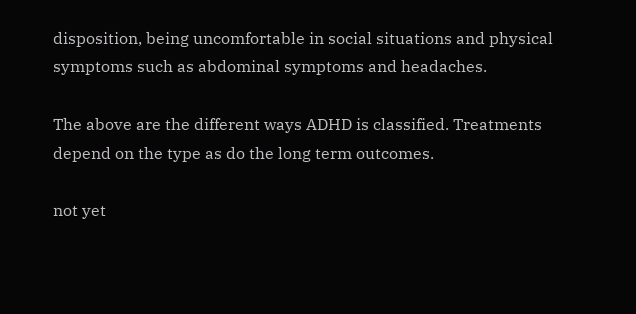disposition, being uncomfortable in social situations and physical symptoms such as abdominal symptoms and headaches.

The above are the different ways ADHD is classified. Treatments depend on the type as do the long term outcomes.

not yet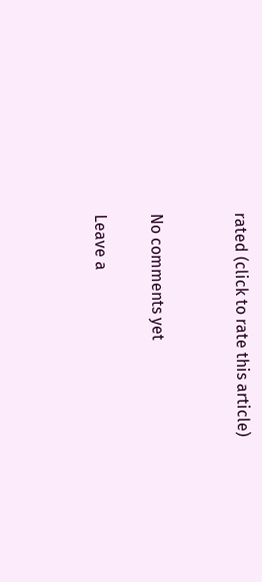rated (click to rate this article)


No comments yet

Leave a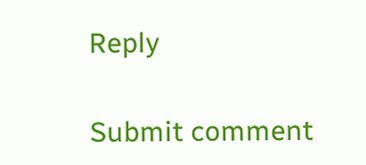Reply

Submit comment